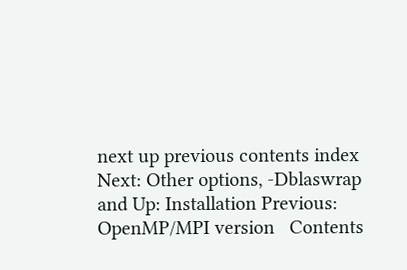next up previous contents index
Next: Other options, -Dblaswrap and Up: Installation Previous: OpenMP/MPI version   Contents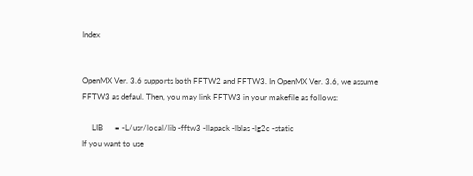Index


OpenMX Ver. 3.6 supports both FFTW2 and FFTW3. In OpenMX Ver. 3.6, we assume FFTW3 as defaul. Then, you may link FFTW3 in your makefile as follows:

     LIB      = -L/usr/local/lib -fftw3 -llapack -lblas -lg2c -static
If you want to use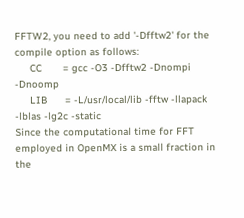FFTW2, you need to add '-Dfftw2' for the compile option as follows:
     CC       = gcc -O3 -Dfftw2 -Dnompi -Dnoomp
     LIB      = -L/usr/local/lib -fftw -llapack -lblas -lg2c -static
Since the computational time for FFT employed in OpenMX is a small fraction in the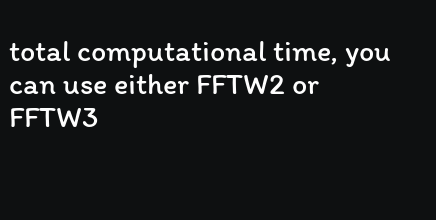total computational time, you can use either FFTW2 or FFTW3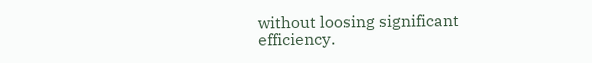without loosing significant efficiency.